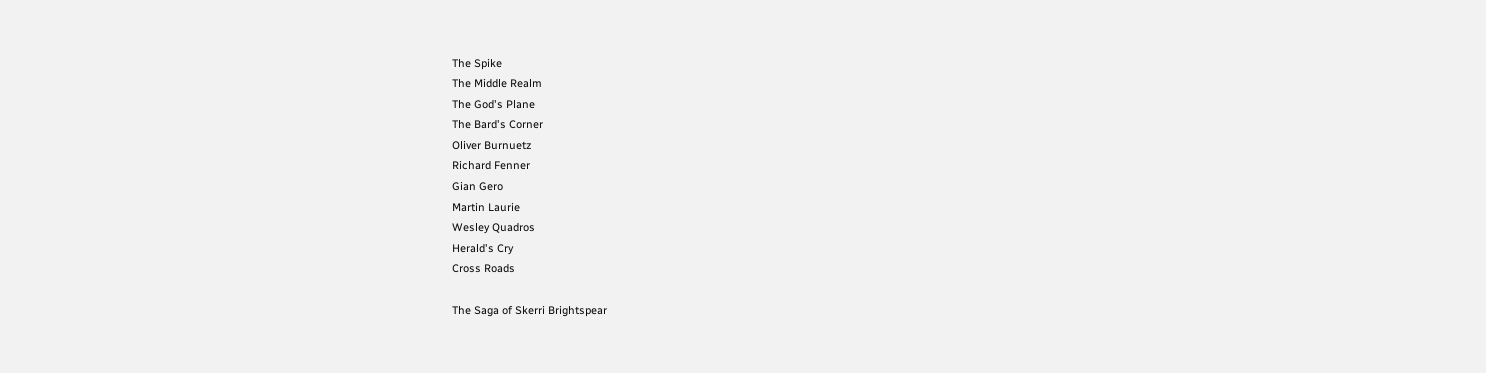The Spike
The Middle Realm
The God's Plane
The Bard's Corner
Oliver Burnuetz
Richard Fenner
Gian Gero
Martin Laurie
Wesley Quadros
Herald's Cry
Cross Roads

The Saga of Skerri Brightspear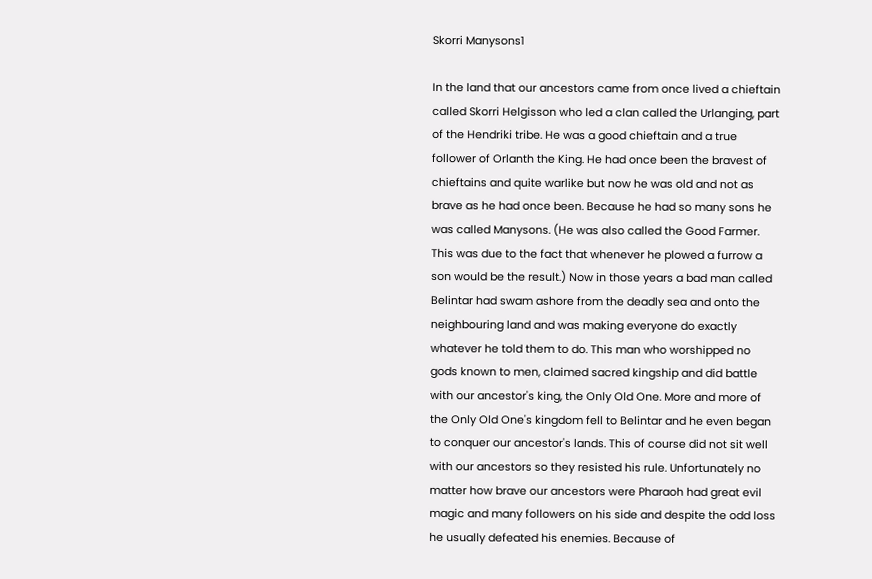Skorri Manysons1

In the land that our ancestors came from once lived a chieftain called Skorri Helgisson who led a clan called the Urlanging, part of the Hendriki tribe. He was a good chieftain and a true follower of Orlanth the King. He had once been the bravest of chieftains and quite warlike but now he was old and not as brave as he had once been. Because he had so many sons he was called Manysons. (He was also called the Good Farmer. This was due to the fact that whenever he plowed a furrow a son would be the result.) Now in those years a bad man called Belintar had swam ashore from the deadly sea and onto the neighbouring land and was making everyone do exactly whatever he told them to do. This man who worshipped no gods known to men, claimed sacred kingship and did battle with our ancestor's king, the Only Old One. More and more of the Only Old One's kingdom fell to Belintar and he even began to conquer our ancestor's lands. This of course did not sit well with our ancestors so they resisted his rule. Unfortunately no matter how brave our ancestors were Pharaoh had great evil magic and many followers on his side and despite the odd loss he usually defeated his enemies. Because of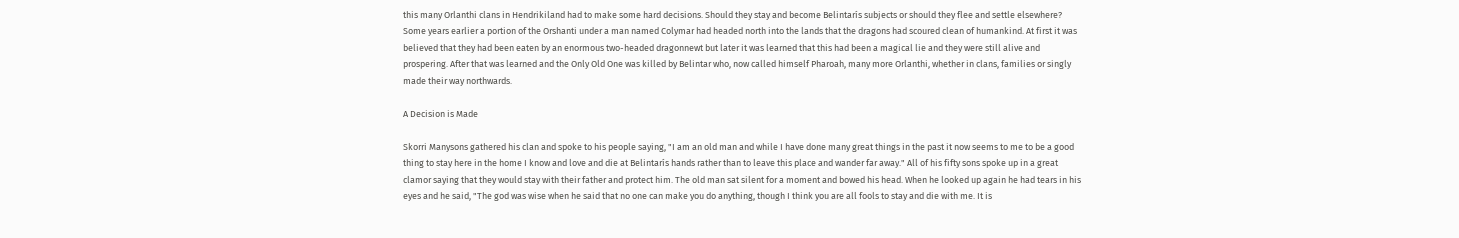this many Orlanthi clans in Hendrikiland had to make some hard decisions. Should they stay and become Belintarís subjects or should they flee and settle elsewhere? Some years earlier a portion of the Orshanti under a man named Colymar had headed north into the lands that the dragons had scoured clean of humankind. At first it was believed that they had been eaten by an enormous two-headed dragonnewt but later it was learned that this had been a magical lie and they were still alive and prospering. After that was learned and the Only Old One was killed by Belintar who, now called himself Pharoah, many more Orlanthi, whether in clans, families or singly made their way northwards.

A Decision is Made

Skorri Manysons gathered his clan and spoke to his people saying, "I am an old man and while I have done many great things in the past it now seems to me to be a good thing to stay here in the home I know and love and die at Belintarís hands rather than to leave this place and wander far away." All of his fifty sons spoke up in a great clamor saying that they would stay with their father and protect him. The old man sat silent for a moment and bowed his head. When he looked up again he had tears in his eyes and he said, "The god was wise when he said that no one can make you do anything, though I think you are all fools to stay and die with me. It is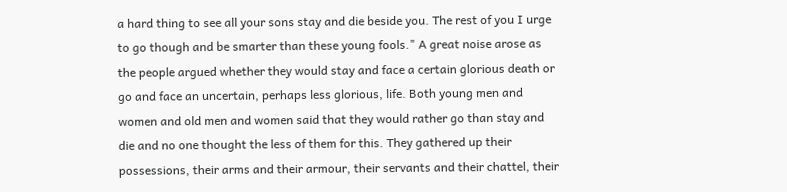a hard thing to see all your sons stay and die beside you. The rest of you I urge to go though and be smarter than these young fools." A great noise arose as the people argued whether they would stay and face a certain glorious death or go and face an uncertain, perhaps less glorious, life. Both young men and women and old men and women said that they would rather go than stay and die and no one thought the less of them for this. They gathered up their possessions, their arms and their armour, their servants and their chattel, their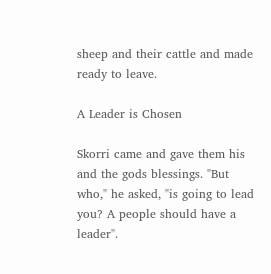sheep and their cattle and made ready to leave.

A Leader is Chosen

Skorri came and gave them his and the gods blessings. "But who," he asked, "is going to lead you? A people should have a leader".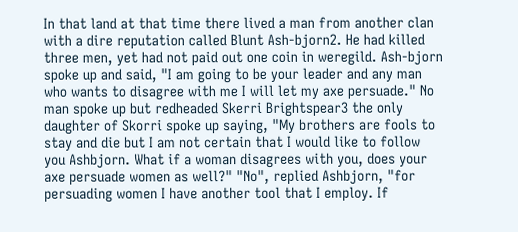In that land at that time there lived a man from another clan with a dire reputation called Blunt Ash-bjorn2. He had killed three men, yet had not paid out one coin in weregild. Ash-bjorn spoke up and said, "I am going to be your leader and any man who wants to disagree with me I will let my axe persuade." No man spoke up but redheaded Skerri Brightspear3 the only daughter of Skorri spoke up saying, "My brothers are fools to stay and die but I am not certain that I would like to follow you Ashbjorn. What if a woman disagrees with you, does your axe persuade women as well?" "No", replied Ashbjorn, "for persuading women I have another tool that I employ. If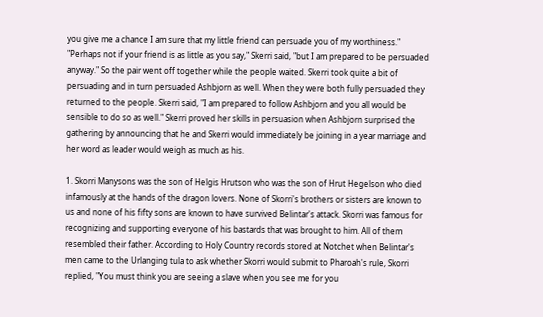you give me a chance I am sure that my little friend can persuade you of my worthiness." "Perhaps not if your friend is as little as you say," Skerri said, "but I am prepared to be persuaded anyway." So the pair went off together while the people waited. Skerri took quite a bit of persuading and in turn persuaded Ashbjorn as well. When they were both fully persuaded they returned to the people. Skerri said, "I am prepared to follow Ashbjorn and you all would be sensible to do so as well." Skerri proved her skills in persuasion when Ashbjorn surprised the gathering by announcing that he and Skerri would immediately be joining in a year marriage and her word as leader would weigh as much as his.

1. Skorri Manysons was the son of Helgis Hrutson who was the son of Hrut Hegelson who died infamously at the hands of the dragon lovers. None of Skorri's brothers or sisters are known to us and none of his fifty sons are known to have survived Belintar's attack. Skorri was famous for recognizing and supporting everyone of his bastards that was brought to him. All of them resembled their father. According to Holy Country records stored at Notchet when Belintar's men came to the Urlanging tula to ask whether Skorri would submit to Pharoah's rule, Skorri replied, "You must think you are seeing a slave when you see me for you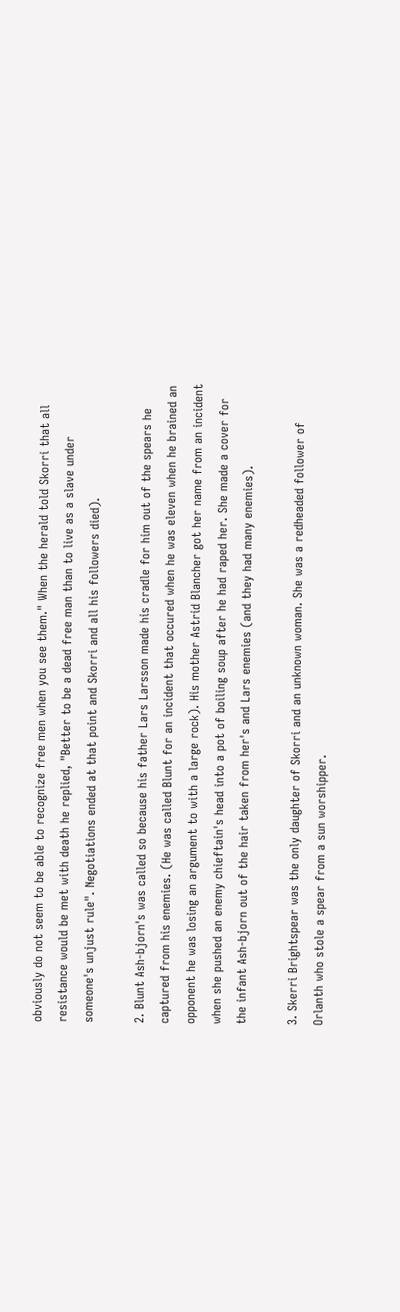obviously do not seem to be able to recognize free men when you see them." When the herald told Skorri that all resistance would be met with death he replied, "Better to be a dead free man than to live as a slave under someone's unjust rule". Negotiations ended at that point and Skorri and all his followers died).

2. Blunt Ash-bjorn's was called so because his father Lars Larsson made his cradle for him out of the spears he captured from his enemies. (He was called Blunt for an incident that occured when he was eleven when he brained an opponent he was losing an argument to with a large rock). His mother Astrid Blancher got her name from an incident when she pushed an enemy chieftain's head into a pot of boiling soup after he had raped her. She made a cover for the infant Ash-bjorn out of the hair taken from her's and Lars enemies (and they had many enemies).

3. Skerri Brightspear was the only daughter of Skorri and an unknown woman. She was a redheaded follower of Orlanth who stole a spear from a sun worshipper.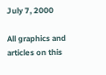July 7, 2000

All graphics and articles on this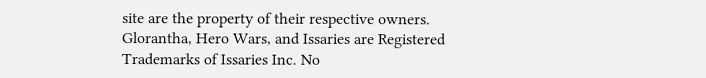site are the property of their respective owners. Glorantha, Hero Wars, and Issaries are Registered Trademarks of Issaries Inc. No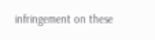infringement on these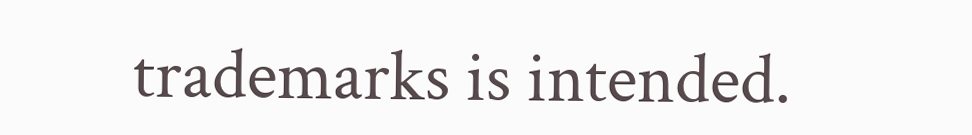trademarks is intended.